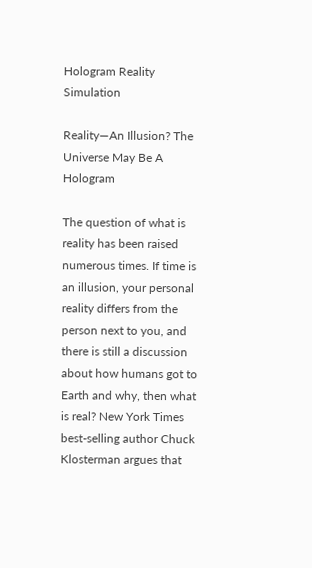Hologram Reality Simulation

Reality—An Illusion? The Universe May Be A Hologram

The question of what is reality has been raised numerous times. If time is an illusion, your personal reality differs from the person next to you, and there is still a discussion about how humans got to Earth and why, then what is real? New York Times best-selling author Chuck Klosterman argues that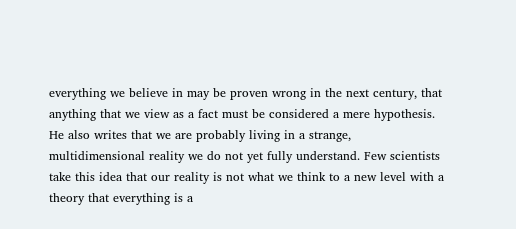everything we believe in may be proven wrong in the next century, that anything that we view as a fact must be considered a mere hypothesis. He also writes that we are probably living in a strange, multidimensional reality we do not yet fully understand. Few scientists take this idea that our reality is not what we think to a new level with a theory that everything is a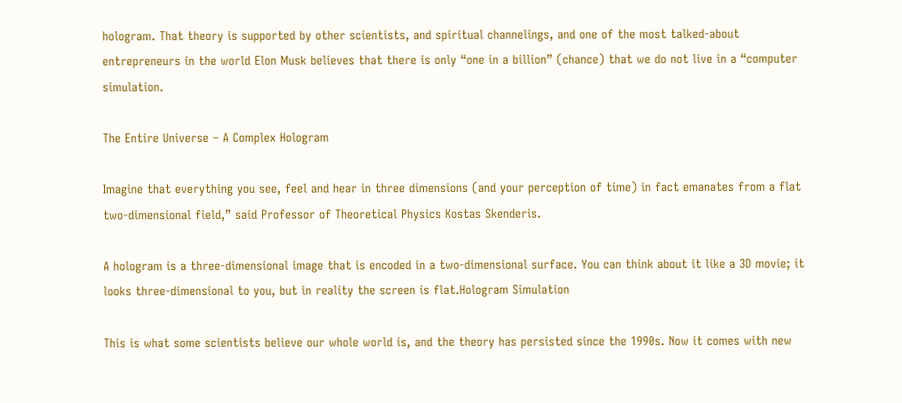hologram. That theory is supported by other scientists, and spiritual channelings, and one of the most talked-about entrepreneurs in the world Elon Musk believes that there is only “one in a billion” (chance) that we do not live in a “computer simulation.

The Entire Universe – A Complex Hologram

Imagine that everything you see, feel and hear in three dimensions (and your perception of time) in fact emanates from a flat two-dimensional field,” said Professor of Theoretical Physics Kostas Skenderis.

A hologram is a three-dimensional image that is encoded in a two-dimensional surface. You can think about it like a 3D movie; it looks three-dimensional to you, but in reality the screen is flat.Hologram Simulation

This is what some scientists believe our whole world is, and the theory has persisted since the 1990s. Now it comes with new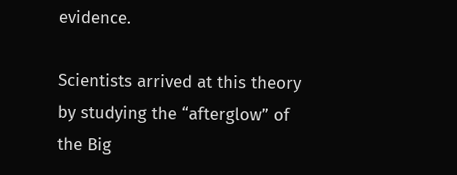evidence.

Scientists arrived at this theory by studying the “afterglow” of the Big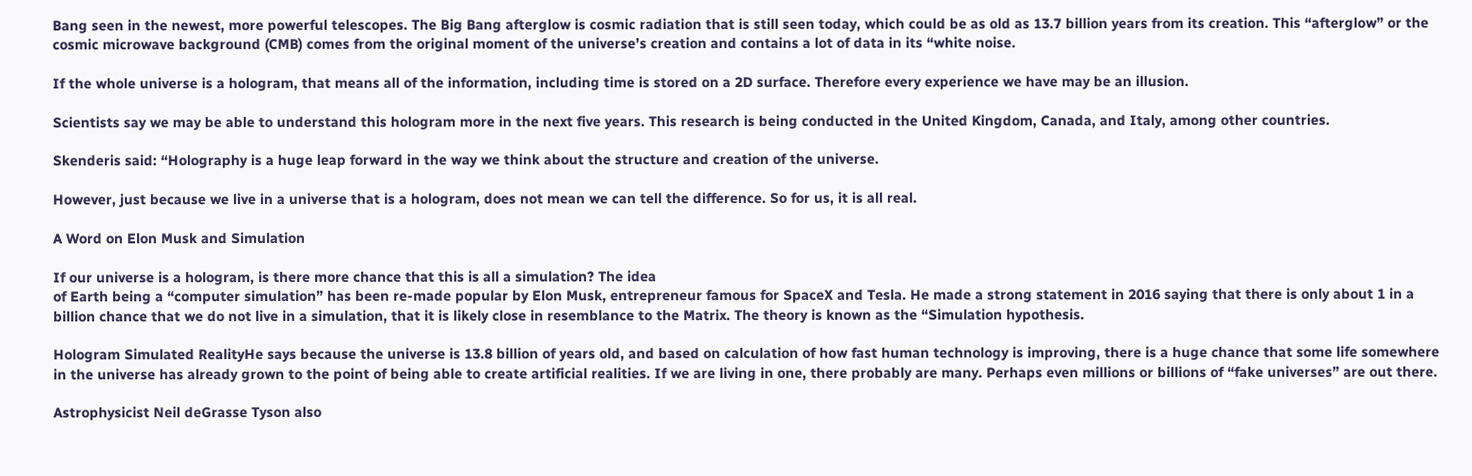Bang seen in the newest, more powerful telescopes. The Big Bang afterglow is cosmic radiation that is still seen today, which could be as old as 13.7 billion years from its creation. This “afterglow” or the cosmic microwave background (CMB) comes from the original moment of the universe’s creation and contains a lot of data in its “white noise.

If the whole universe is a hologram, that means all of the information, including time is stored on a 2D surface. Therefore every experience we have may be an illusion.

Scientists say we may be able to understand this hologram more in the next five years. This research is being conducted in the United Kingdom, Canada, and Italy, among other countries.

Skenderis said: “Holography is a huge leap forward in the way we think about the structure and creation of the universe.

However, just because we live in a universe that is a hologram, does not mean we can tell the difference. So for us, it is all real.

A Word on Elon Musk and Simulation

If our universe is a hologram, is there more chance that this is all a simulation? The idea
of Earth being a “computer simulation” has been re-made popular by Elon Musk, entrepreneur famous for SpaceX and Tesla. He made a strong statement in 2016 saying that there is only about 1 in a billion chance that we do not live in a simulation, that it is likely close in resemblance to the Matrix. The theory is known as the “Simulation hypothesis.

Hologram Simulated RealityHe says because the universe is 13.8 billion of years old, and based on calculation of how fast human technology is improving, there is a huge chance that some life somewhere in the universe has already grown to the point of being able to create artificial realities. If we are living in one, there probably are many. Perhaps even millions or billions of “fake universes” are out there.

Astrophysicist Neil deGrasse Tyson also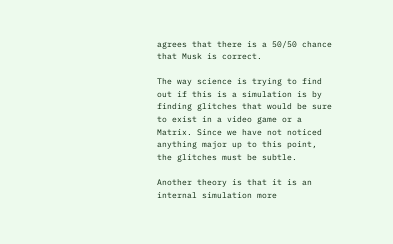agrees that there is a 50/50 chance that Musk is correct.

The way science is trying to find out if this is a simulation is by finding glitches that would be sure to exist in a video game or a Matrix. Since we have not noticed anything major up to this point, the glitches must be subtle.

Another theory is that it is an internal simulation more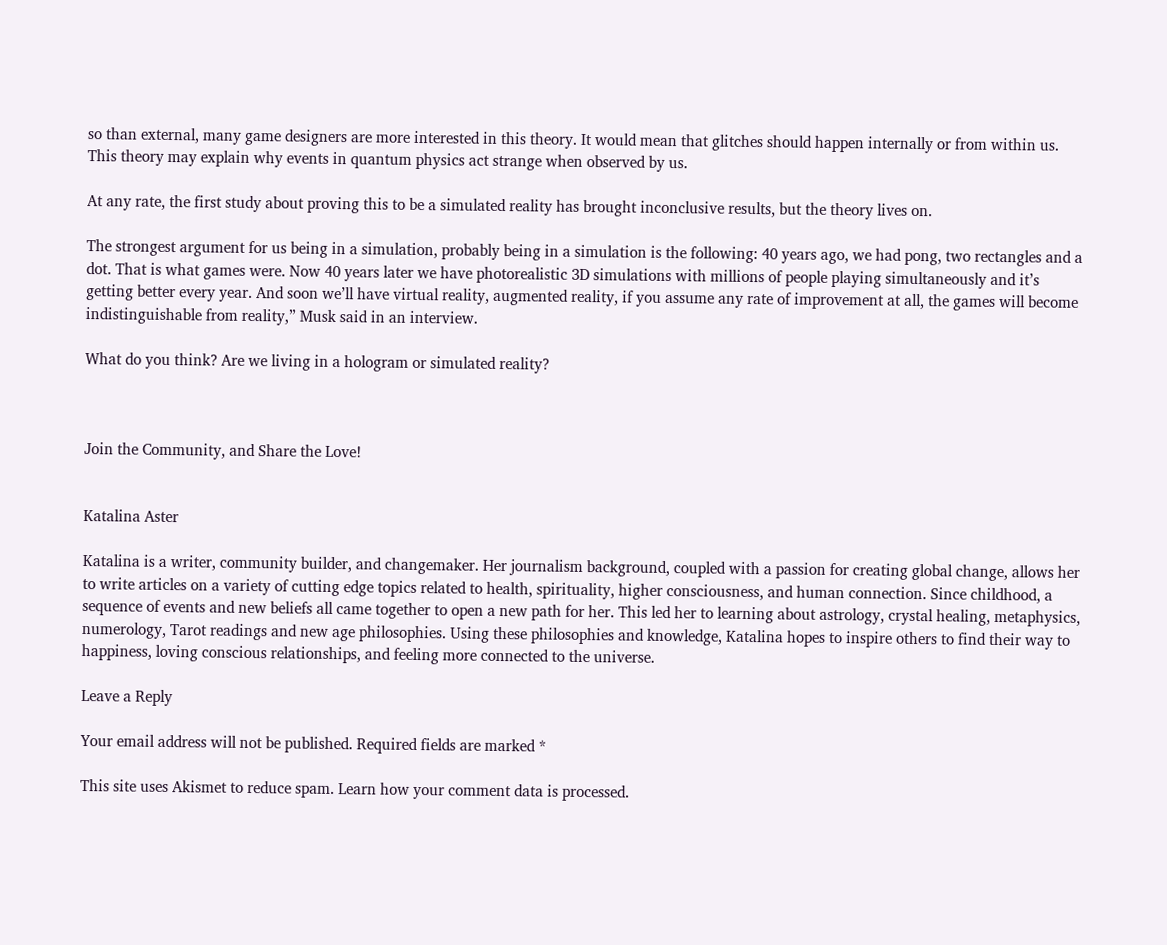so than external, many game designers are more interested in this theory. It would mean that glitches should happen internally or from within us. This theory may explain why events in quantum physics act strange when observed by us.

At any rate, the first study about proving this to be a simulated reality has brought inconclusive results, but the theory lives on.

The strongest argument for us being in a simulation, probably being in a simulation is the following: 40 years ago, we had pong, two rectangles and a dot. That is what games were. Now 40 years later we have photorealistic 3D simulations with millions of people playing simultaneously and it’s getting better every year. And soon we’ll have virtual reality, augmented reality, if you assume any rate of improvement at all, the games will become indistinguishable from reality,” Musk said in an interview.

What do you think? Are we living in a hologram or simulated reality?



Join the Community, and Share the Love!


Katalina Aster

Katalina is a writer, community builder, and changemaker. Her journalism background, coupled with a passion for creating global change, allows her to write articles on a variety of cutting edge topics related to health, spirituality, higher consciousness, and human connection. Since childhood, a sequence of events and new beliefs all came together to open a new path for her. This led her to learning about astrology, crystal healing, metaphysics, numerology, Tarot readings and new age philosophies. Using these philosophies and knowledge, Katalina hopes to inspire others to find their way to happiness, loving conscious relationships, and feeling more connected to the universe.

Leave a Reply

Your email address will not be published. Required fields are marked *

This site uses Akismet to reduce spam. Learn how your comment data is processed.